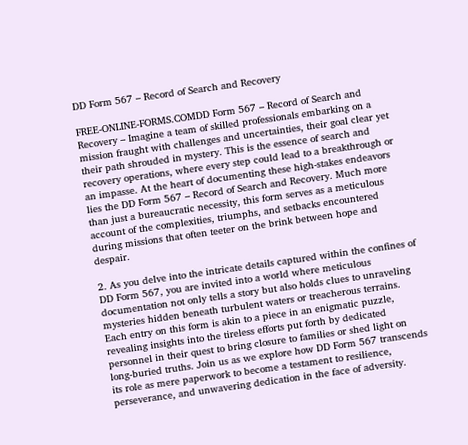DD Form 567 – Record of Search and Recovery

FREE-ONLINE-FORMS.COMDD Form 567 – Record of Search and Recovery – Imagine a team of skilled professionals embarking on a mission fraught with challenges and uncertainties, their goal clear yet their path shrouded in mystery. This is the essence of search and recovery operations, where every step could lead to a breakthrough or an impasse. At the heart of documenting these high-stakes endeavors lies the DD Form 567 – Record of Search and Recovery. Much more than just a bureaucratic necessity, this form serves as a meticulous account of the complexities, triumphs, and setbacks encountered during missions that often teeter on the brink between hope and despair.

2. As you delve into the intricate details captured within the confines of DD Form 567, you are invited into a world where meticulous documentation not only tells a story but also holds clues to unraveling mysteries hidden beneath turbulent waters or treacherous terrains. Each entry on this form is akin to a piece in an enigmatic puzzle, revealing insights into the tireless efforts put forth by dedicated personnel in their quest to bring closure to families or shed light on long-buried truths. Join us as we explore how DD Form 567 transcends its role as mere paperwork to become a testament to resilience, perseverance, and unwavering dedication in the face of adversity.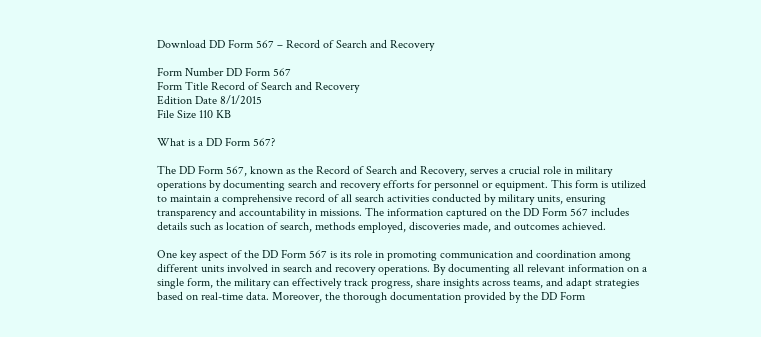Download DD Form 567 – Record of Search and Recovery

Form Number DD Form 567
Form Title Record of Search and Recovery
Edition Date 8/1/2015
File Size 110 KB

What is a DD Form 567?

The DD Form 567, known as the Record of Search and Recovery, serves a crucial role in military operations by documenting search and recovery efforts for personnel or equipment. This form is utilized to maintain a comprehensive record of all search activities conducted by military units, ensuring transparency and accountability in missions. The information captured on the DD Form 567 includes details such as location of search, methods employed, discoveries made, and outcomes achieved.

One key aspect of the DD Form 567 is its role in promoting communication and coordination among different units involved in search and recovery operations. By documenting all relevant information on a single form, the military can effectively track progress, share insights across teams, and adapt strategies based on real-time data. Moreover, the thorough documentation provided by the DD Form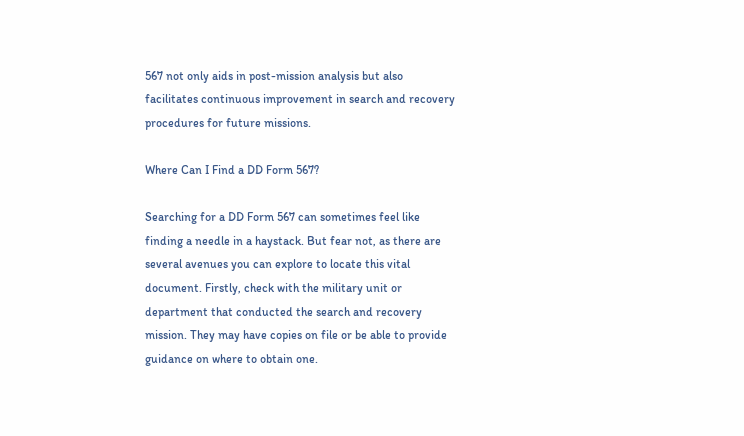567 not only aids in post-mission analysis but also facilitates continuous improvement in search and recovery procedures for future missions.

Where Can I Find a DD Form 567?

Searching for a DD Form 567 can sometimes feel like finding a needle in a haystack. But fear not, as there are several avenues you can explore to locate this vital document. Firstly, check with the military unit or department that conducted the search and recovery mission. They may have copies on file or be able to provide guidance on where to obtain one.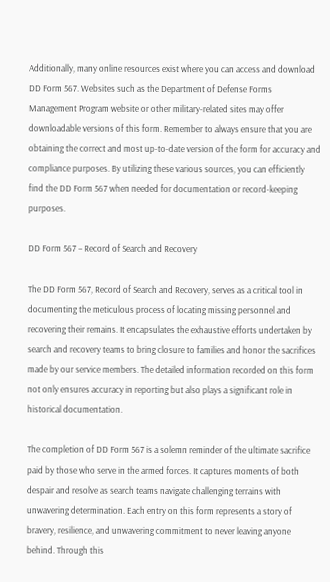Additionally, many online resources exist where you can access and download DD Form 567. Websites such as the Department of Defense Forms Management Program website or other military-related sites may offer downloadable versions of this form. Remember to always ensure that you are obtaining the correct and most up-to-date version of the form for accuracy and compliance purposes. By utilizing these various sources, you can efficiently find the DD Form 567 when needed for documentation or record-keeping purposes.

DD Form 567 – Record of Search and Recovery

The DD Form 567, Record of Search and Recovery, serves as a critical tool in documenting the meticulous process of locating missing personnel and recovering their remains. It encapsulates the exhaustive efforts undertaken by search and recovery teams to bring closure to families and honor the sacrifices made by our service members. The detailed information recorded on this form not only ensures accuracy in reporting but also plays a significant role in historical documentation.

The completion of DD Form 567 is a solemn reminder of the ultimate sacrifice paid by those who serve in the armed forces. It captures moments of both despair and resolve as search teams navigate challenging terrains with unwavering determination. Each entry on this form represents a story of bravery, resilience, and unwavering commitment to never leaving anyone behind. Through this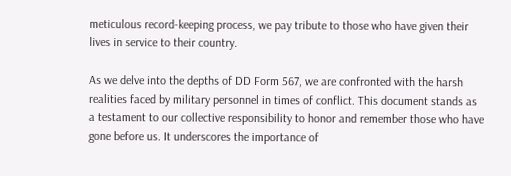meticulous record-keeping process, we pay tribute to those who have given their lives in service to their country.

As we delve into the depths of DD Form 567, we are confronted with the harsh realities faced by military personnel in times of conflict. This document stands as a testament to our collective responsibility to honor and remember those who have gone before us. It underscores the importance of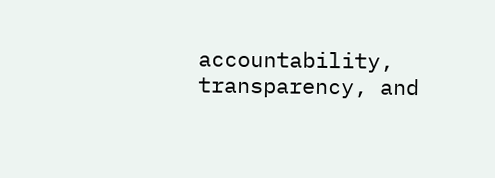accountability, transparency, and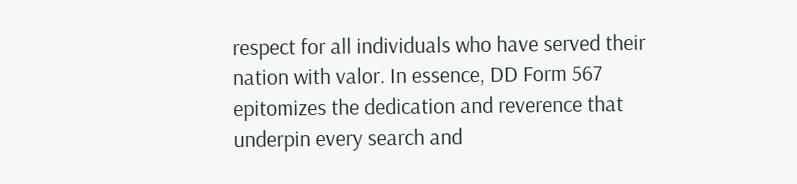respect for all individuals who have served their nation with valor. In essence, DD Form 567 epitomizes the dedication and reverence that underpin every search and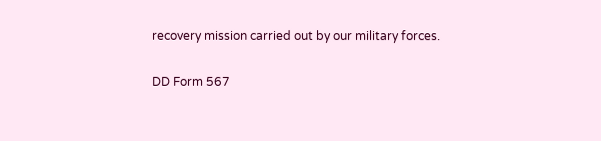recovery mission carried out by our military forces.

DD Form 567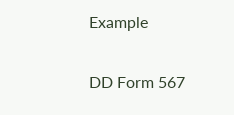Example

DD Form 567